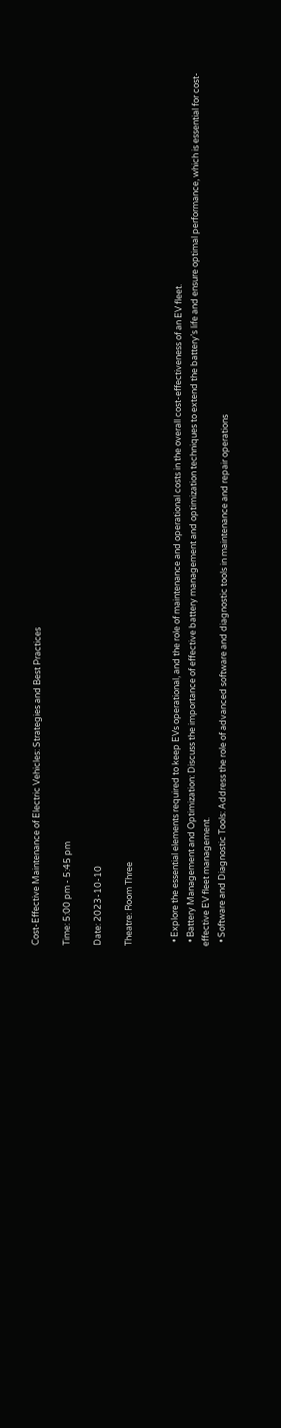Cost-Effective Maintenance of Electric Vehicles: Strategies and Best Practices

Time: 5:00 pm - 5:45 pm

Date: 2023-10-10

Theatre: Room Three


  • Explore the essential elements required to keep EVs operational, and the role of maintenance and operational costs in the overall cost-effectiveness of an EV fleet.
  • Battery Management and Optimization: Discuss the importance of effective battery management and optimization techniques to extend the battery’s life and ensure optimal performance, which is essential for cost-effective EV fleet management.
  • Software and Diagnostic Tools: Address the role of advanced software and diagnostic tools in maintenance and repair operations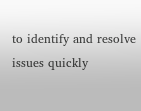to identify and resolve issues quickly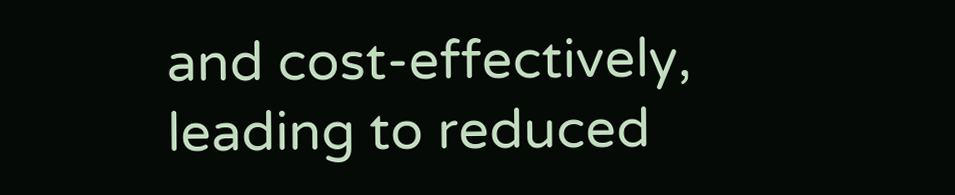and cost-effectively, leading to reduced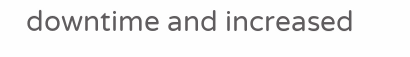downtime and increased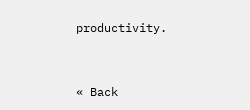productivity.


« Back